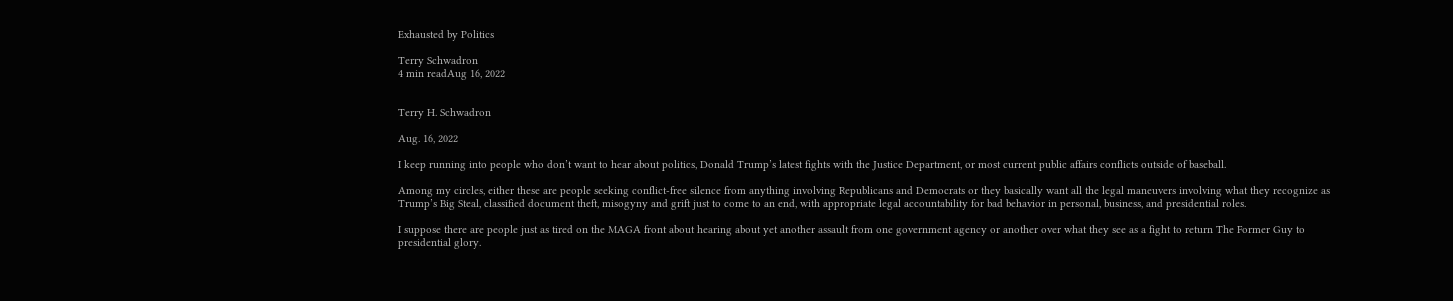Exhausted by Politics

Terry Schwadron
4 min readAug 16, 2022


Terry H. Schwadron

Aug. 16, 2022

I keep running into people who don’t want to hear about politics, Donald Trump’s latest fights with the Justice Department, or most current public affairs conflicts outside of baseball.

Among my circles, either these are people seeking conflict-free silence from anything involving Republicans and Democrats or they basically want all the legal maneuvers involving what they recognize as Trump’s Big Steal, classified document theft, misogyny and grift just to come to an end, with appropriate legal accountability for bad behavior in personal, business, and presidential roles.

I suppose there are people just as tired on the MAGA front about hearing about yet another assault from one government agency or another over what they see as a fight to return The Former Guy to presidential glory.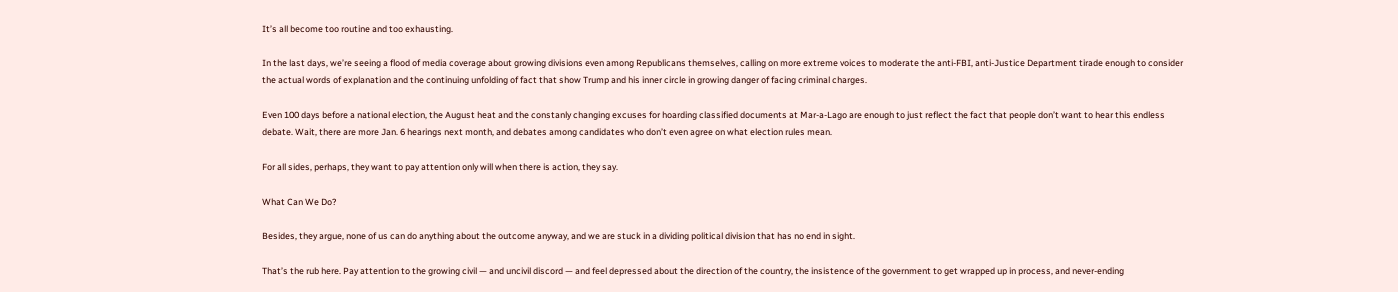It’s all become too routine and too exhausting.

In the last days, we’re seeing a flood of media coverage about growing divisions even among Republicans themselves, calling on more extreme voices to moderate the anti-FBI, anti-Justice Department tirade enough to consider the actual words of explanation and the continuing unfolding of fact that show Trump and his inner circle in growing danger of facing criminal charges.

Even 100 days before a national election, the August heat and the constanly changing excuses for hoarding classified documents at Mar-a-Lago are enough to just reflect the fact that people don’t want to hear this endless debate. Wait, there are more Jan. 6 hearings next month, and debates among candidates who don’t even agree on what election rules mean.

For all sides, perhaps, they want to pay attention only will when there is action, they say.

What Can We Do?

Besides, they argue, none of us can do anything about the outcome anyway, and we are stuck in a dividing political division that has no end in sight.

That’s the rub here. Pay attention to the growing civil — and uncivil discord — and feel depressed about the direction of the country, the insistence of the government to get wrapped up in process, and never-ending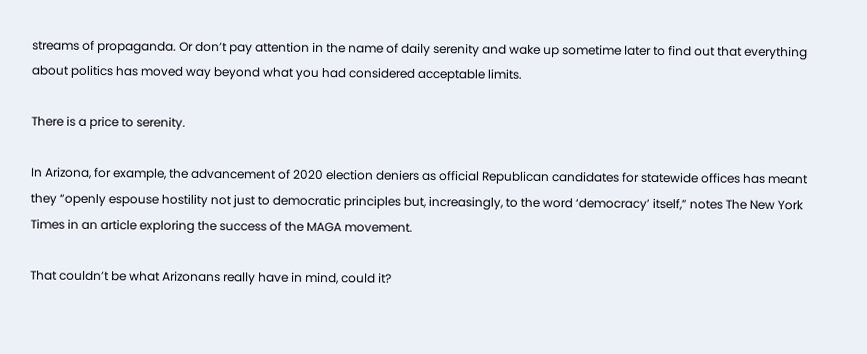streams of propaganda. Or don’t pay attention in the name of daily serenity and wake up sometime later to find out that everything about politics has moved way beyond what you had considered acceptable limits.

There is a price to serenity.

In Arizona, for example, the advancement of 2020 election deniers as official Republican candidates for statewide offices has meant they “openly espouse hostility not just to democratic principles but, increasingly, to the word ‘democracy’ itself,” notes The New York Times in an article exploring the success of the MAGA movement.

That couldn’t be what Arizonans really have in mind, could it?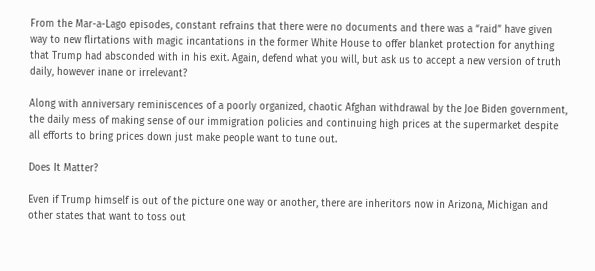From the Mar-a-Lago episodes, constant refrains that there were no documents and there was a “raid” have given way to new flirtations with magic incantations in the former White House to offer blanket protection for anything that Trump had absconded with in his exit. Again, defend what you will, but ask us to accept a new version of truth daily, however inane or irrelevant?

Along with anniversary reminiscences of a poorly organized, chaotic Afghan withdrawal by the Joe Biden government, the daily mess of making sense of our immigration policies and continuing high prices at the supermarket despite all efforts to bring prices down just make people want to tune out.

Does It Matter?

Even if Trump himself is out of the picture one way or another, there are inheritors now in Arizona, Michigan and other states that want to toss out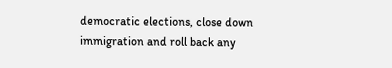democratic elections, close down immigration and roll back any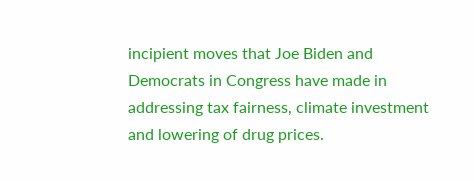incipient moves that Joe Biden and Democrats in Congress have made in addressing tax fairness, climate investment and lowering of drug prices.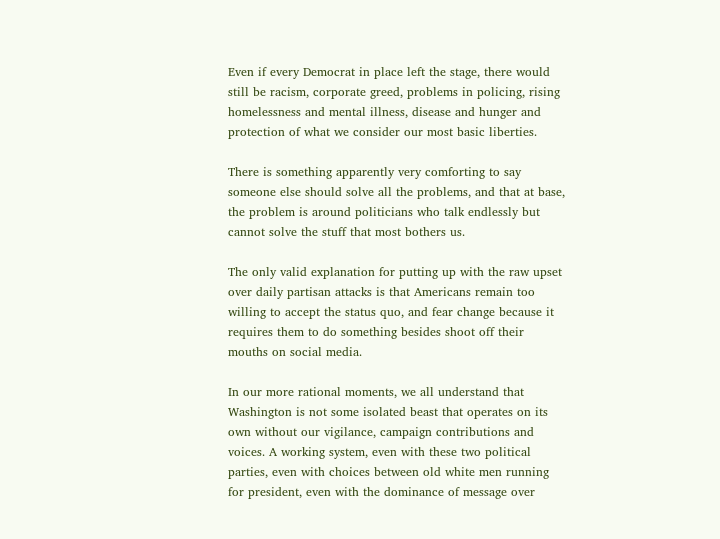Even if every Democrat in place left the stage, there would still be racism, corporate greed, problems in policing, rising homelessness and mental illness, disease and hunger and protection of what we consider our most basic liberties.

There is something apparently very comforting to say someone else should solve all the problems, and that at base, the problem is around politicians who talk endlessly but cannot solve the stuff that most bothers us.

The only valid explanation for putting up with the raw upset over daily partisan attacks is that Americans remain too willing to accept the status quo, and fear change because it requires them to do something besides shoot off their mouths on social media.

In our more rational moments, we all understand that Washington is not some isolated beast that operates on its own without our vigilance, campaign contributions and voices. A working system, even with these two political parties, even with choices between old white men running for president, even with the dominance of message over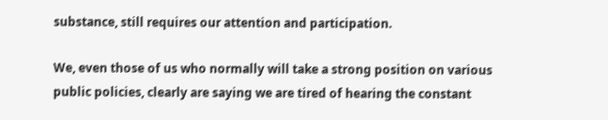substance, still requires our attention and participation.

We, even those of us who normally will take a strong position on various public policies, clearly are saying we are tired of hearing the constant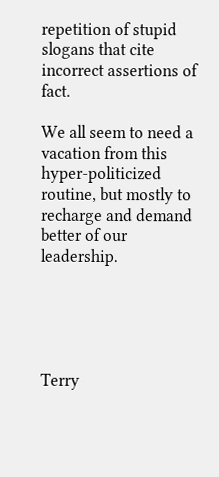repetition of stupid slogans that cite incorrect assertions of fact.

We all seem to need a vacation from this hyper-politicized routine, but mostly to recharge and demand better of our leadership.





Terry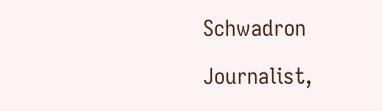Schwadron

Journalist,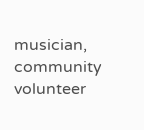musician, community volunteer